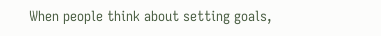When people think about setting goals,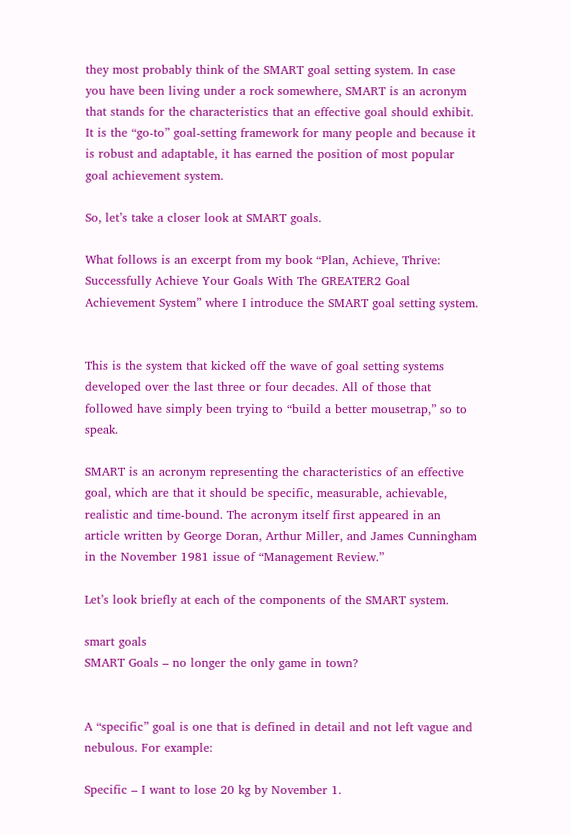they most probably think of the SMART goal setting system. In case you have been living under a rock somewhere, SMART is an acronym that stands for the characteristics that an effective goal should exhibit. It is the “go-to” goal-setting framework for many people and because it is robust and adaptable, it has earned the position of most popular goal achievement system.

So, let’s take a closer look at SMART goals.

What follows is an excerpt from my book “Plan, Achieve, Thrive: Successfully Achieve Your Goals With The GREATER2 Goal Achievement System” where I introduce the SMART goal setting system.


This is the system that kicked off the wave of goal setting systems developed over the last three or four decades. All of those that followed have simply been trying to “build a better mousetrap,” so to speak.

SMART is an acronym representing the characteristics of an effective goal, which are that it should be specific, measurable, achievable, realistic and time-bound. The acronym itself first appeared in an article written by George Doran, Arthur Miller, and James Cunningham in the November 1981 issue of “Management Review.”

Let’s look briefly at each of the components of the SMART system.

smart goals
SMART Goals – no longer the only game in town?


A “specific” goal is one that is defined in detail and not left vague and nebulous. For example:

Specific – I want to lose 20 kg by November 1.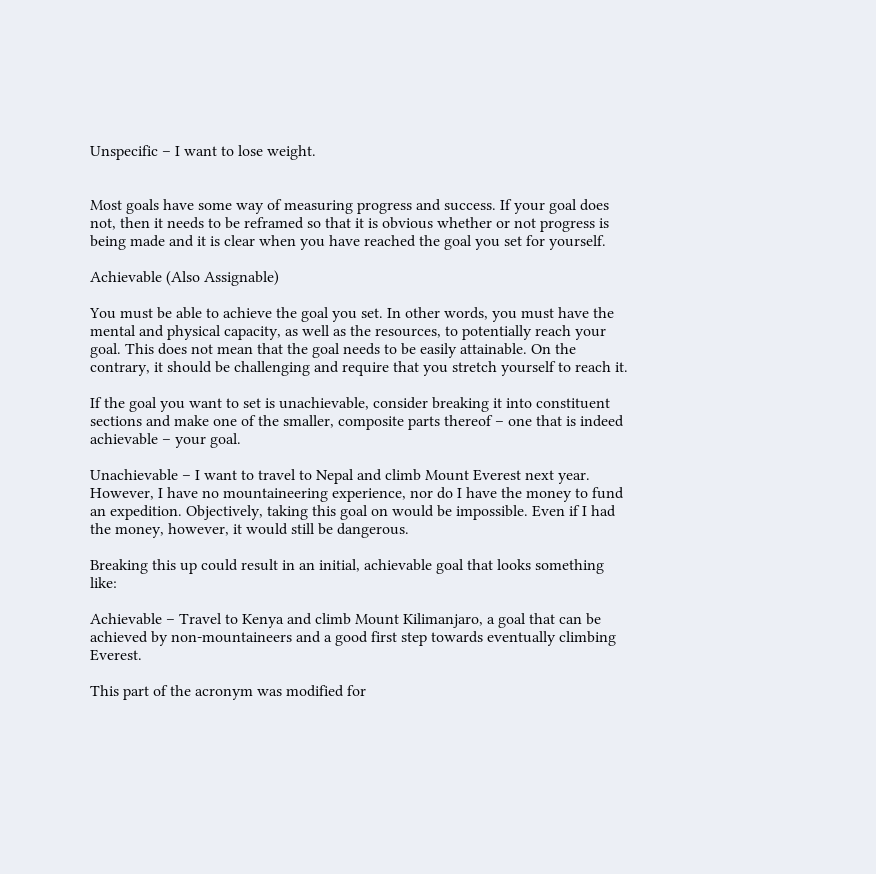Unspecific – I want to lose weight.


Most goals have some way of measuring progress and success. If your goal does not, then it needs to be reframed so that it is obvious whether or not progress is being made and it is clear when you have reached the goal you set for yourself.

Achievable (Also Assignable)

You must be able to achieve the goal you set. In other words, you must have the mental and physical capacity, as well as the resources, to potentially reach your goal. This does not mean that the goal needs to be easily attainable. On the contrary, it should be challenging and require that you stretch yourself to reach it.

If the goal you want to set is unachievable, consider breaking it into constituent sections and make one of the smaller, composite parts thereof – one that is indeed achievable – your goal.

Unachievable – I want to travel to Nepal and climb Mount Everest next year. However, I have no mountaineering experience, nor do I have the money to fund an expedition. Objectively, taking this goal on would be impossible. Even if I had the money, however, it would still be dangerous.

Breaking this up could result in an initial, achievable goal that looks something like:

Achievable – Travel to Kenya and climb Mount Kilimanjaro, a goal that can be achieved by non-mountaineers and a good first step towards eventually climbing Everest.

This part of the acronym was modified for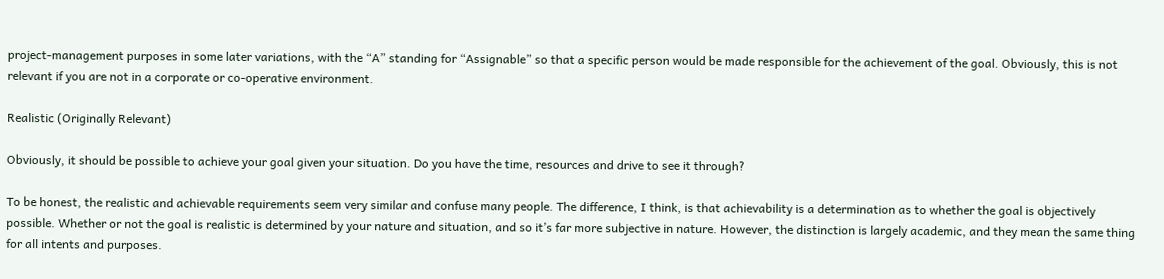project-management purposes in some later variations, with the “A” standing for “Assignable” so that a specific person would be made responsible for the achievement of the goal. Obviously, this is not relevant if you are not in a corporate or co-operative environment.

Realistic (Originally Relevant)

Obviously, it should be possible to achieve your goal given your situation. Do you have the time, resources and drive to see it through?

To be honest, the realistic and achievable requirements seem very similar and confuse many people. The difference, I think, is that achievability is a determination as to whether the goal is objectively possible. Whether or not the goal is realistic is determined by your nature and situation, and so it’s far more subjective in nature. However, the distinction is largely academic, and they mean the same thing for all intents and purposes.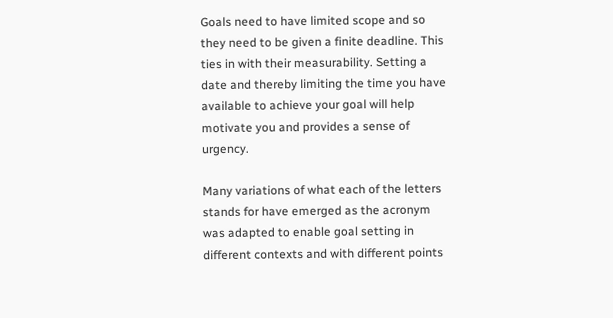Goals need to have limited scope and so they need to be given a finite deadline. This ties in with their measurability. Setting a date and thereby limiting the time you have available to achieve your goal will help motivate you and provides a sense of urgency.

Many variations of what each of the letters stands for have emerged as the acronym was adapted to enable goal setting in different contexts and with different points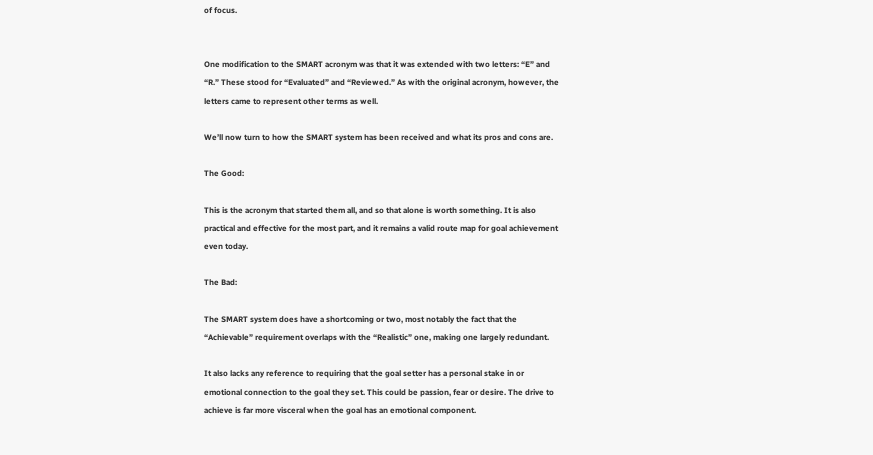of focus.


One modification to the SMART acronym was that it was extended with two letters: “E” and “R.” These stood for “Evaluated” and “Reviewed.” As with the original acronym, however, the letters came to represent other terms as well.

We’ll now turn to how the SMART system has been received and what its pros and cons are.

The Good:

This is the acronym that started them all, and so that alone is worth something. It is also practical and effective for the most part, and it remains a valid route map for goal achievement even today.

The Bad:

The SMART system does have a shortcoming or two, most notably the fact that the “Achievable” requirement overlaps with the “Realistic” one, making one largely redundant.

It also lacks any reference to requiring that the goal setter has a personal stake in or emotional connection to the goal they set. This could be passion, fear or desire. The drive to achieve is far more visceral when the goal has an emotional component.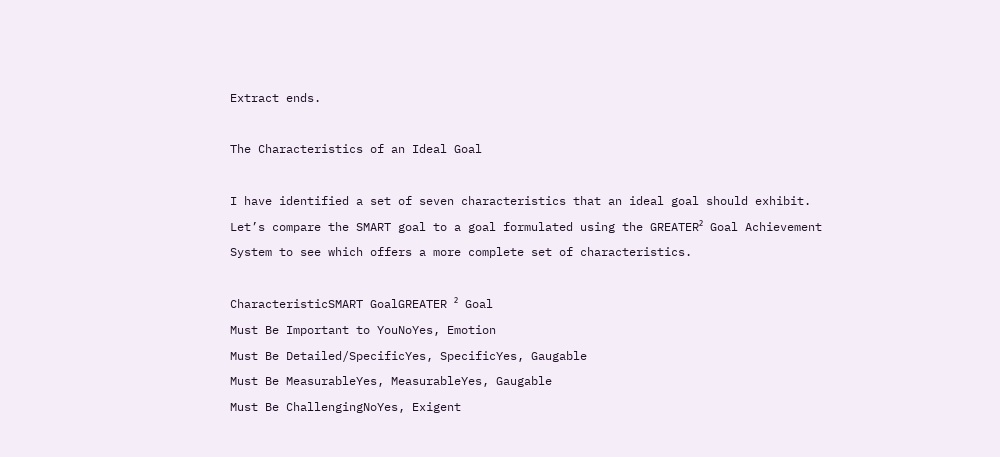Extract ends.

The Characteristics of an Ideal Goal

I have identified a set of seven characteristics that an ideal goal should exhibit. Let’s compare the SMART goal to a goal formulated using the GREATER² Goal Achievement System to see which offers a more complete set of characteristics.

CharacteristicSMART GoalGREATER ² Goal
Must Be Important to YouNoYes, Emotion
Must Be Detailed/SpecificYes, SpecificYes, Gaugable
Must Be MeasurableYes, MeasurableYes, Gaugable
Must Be ChallengingNoYes, Exigent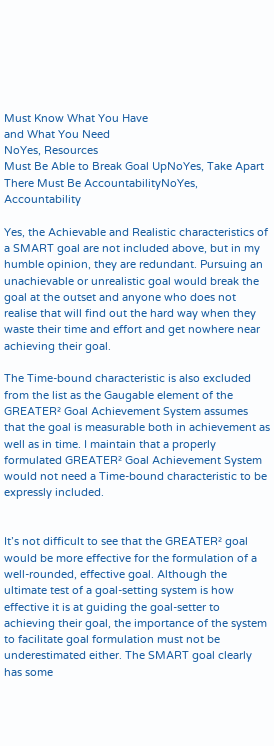Must Know What You Have
and What You Need
NoYes, Resources
Must Be Able to Break Goal UpNoYes, Take Apart
There Must Be AccountabilityNoYes, Accountability

Yes, the Achievable and Realistic characteristics of a SMART goal are not included above, but in my humble opinion, they are redundant. Pursuing an unachievable or unrealistic goal would break the goal at the outset and anyone who does not realise that will find out the hard way when they waste their time and effort and get nowhere near achieving their goal.

The Time-bound characteristic is also excluded from the list as the Gaugable element of the GREATER² Goal Achievement System assumes that the goal is measurable both in achievement as well as in time. I maintain that a properly formulated GREATER² Goal Achievement System would not need a Time-bound characteristic to be expressly included.


It’s not difficult to see that the GREATER² goal would be more effective for the formulation of a well-rounded, effective goal. Although the ultimate test of a goal-setting system is how effective it is at guiding the goal-setter to achieving their goal, the importance of the system to facilitate goal formulation must not be underestimated either. The SMART goal clearly has some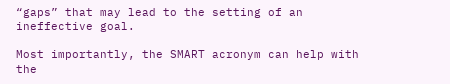“gaps” that may lead to the setting of an ineffective goal.

Most importantly, the SMART acronym can help with the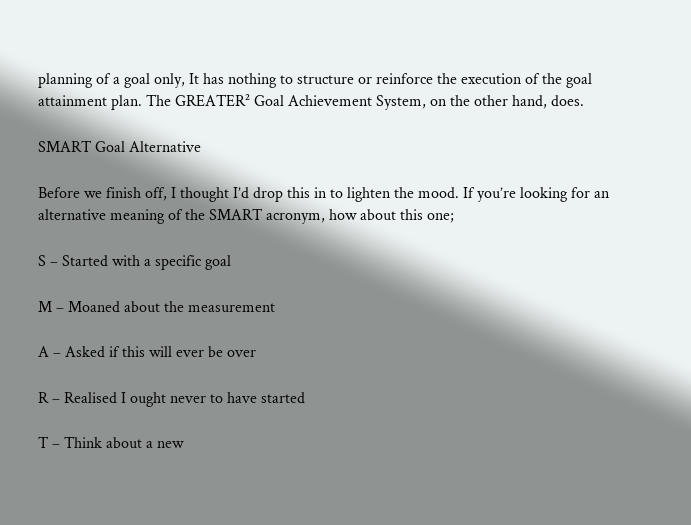planning of a goal only, It has nothing to structure or reinforce the execution of the goal attainment plan. The GREATER² Goal Achievement System, on the other hand, does.

SMART Goal Alternative

Before we finish off, I thought I’d drop this in to lighten the mood. If you’re looking for an alternative meaning of the SMART acronym, how about this one;

S – Started with a specific goal

M – Moaned about the measurement

A – Asked if this will ever be over

R – Realised I ought never to have started

T – Think about a new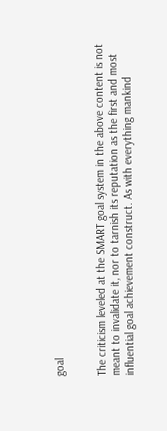goal


The criticism leveled at the SMART goal system in the above content is not meant to invalidate it, nor to tarnish its reputation as the first and most influential goal achievement construct. As with everything mankind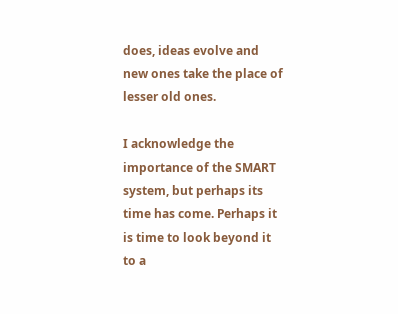does, ideas evolve and new ones take the place of lesser old ones.

I acknowledge the importance of the SMART system, but perhaps its time has come. Perhaps it is time to look beyond it to a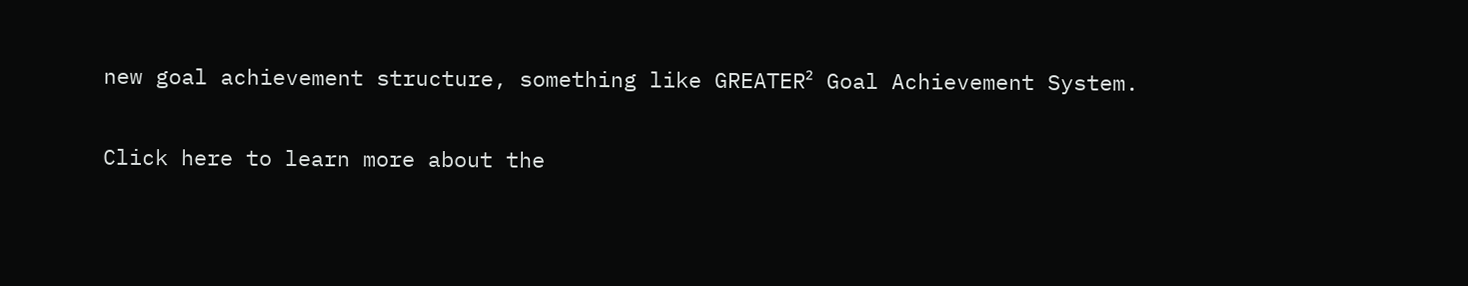new goal achievement structure, something like GREATER² Goal Achievement System.

Click here to learn more about the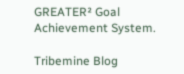GREATER² Goal Achievement System.

Tribemine Blog